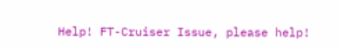Help! FT-Cruiser Issue, please help!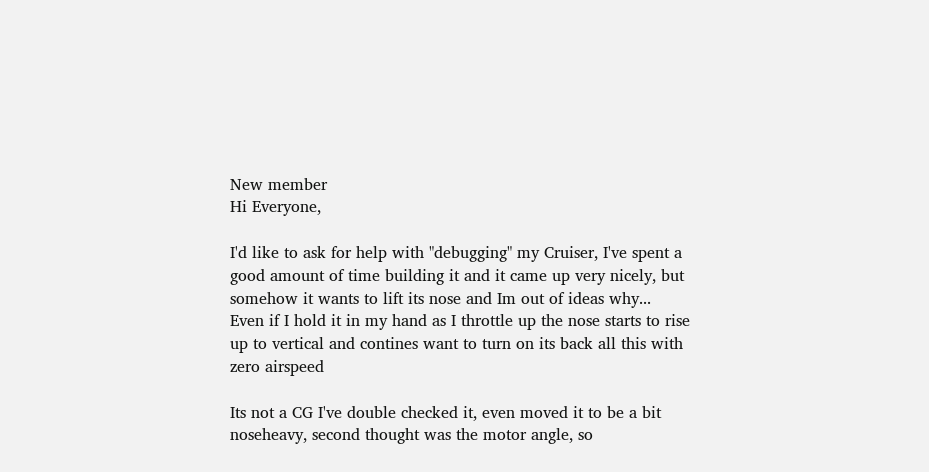New member
Hi Everyone,

I'd like to ask for help with "debugging" my Cruiser, I've spent a good amount of time building it and it came up very nicely, but somehow it wants to lift its nose and Im out of ideas why...
Even if I hold it in my hand as I throttle up the nose starts to rise up to vertical and contines want to turn on its back all this with zero airspeed

Its not a CG I've double checked it, even moved it to be a bit noseheavy, second thought was the motor angle, so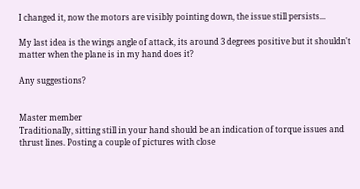I changed it, now the motors are visibly pointing down, the issue still persists...

My last idea is the wings angle of attack, its around 3 degrees positive but it shouldn't matter when the plane is in my hand does it?

Any suggestions?


Master member
Traditionally, sitting still in your hand should be an indication of torque issues and thrust lines. Posting a couple of pictures with close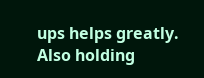ups helps greatly. Also holding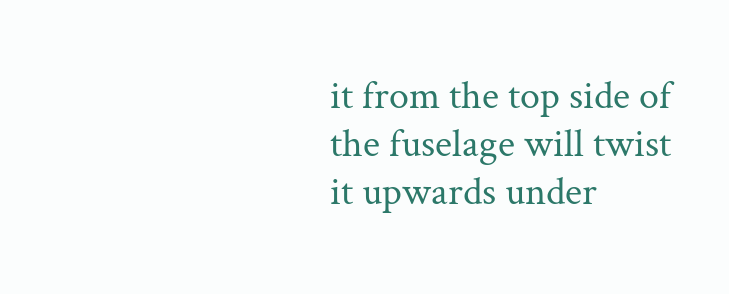it from the top side of the fuselage will twist it upwards under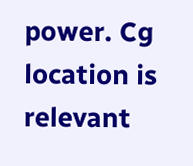power. Cg location is relevant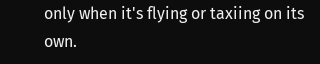only when it's flying or taxiing on its own.